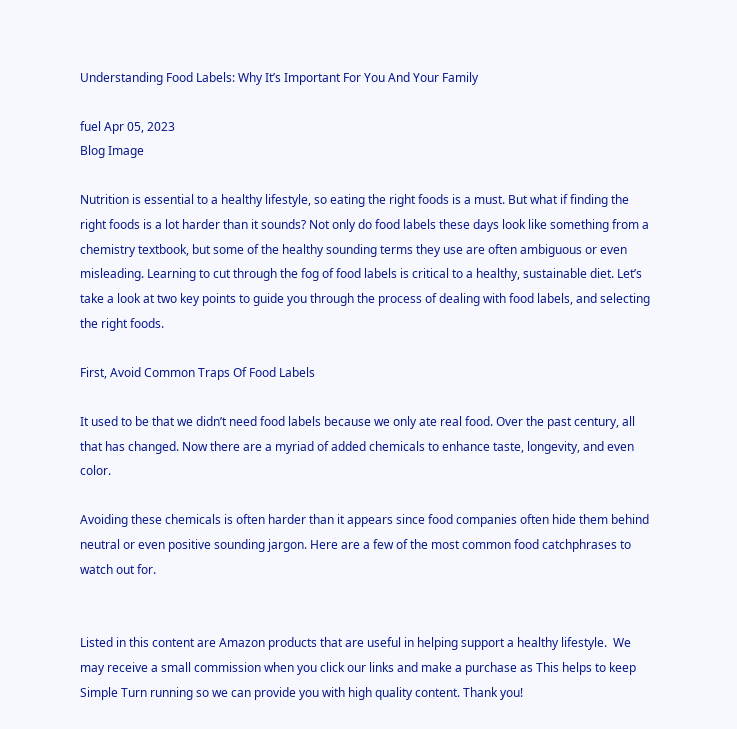Understanding Food Labels: Why It’s Important For You And Your Family

fuel Apr 05, 2023
Blog Image

Nutrition is essential to a healthy lifestyle, so eating the right foods is a must. But what if finding the right foods is a lot harder than it sounds? Not only do food labels these days look like something from a chemistry textbook, but some of the healthy sounding terms they use are often ambiguous or even misleading. Learning to cut through the fog of food labels is critical to a healthy, sustainable diet. Let’s take a look at two key points to guide you through the process of dealing with food labels, and selecting the right foods.

First, Avoid Common Traps Of Food Labels

It used to be that we didn’t need food labels because we only ate real food. Over the past century, all that has changed. Now there are a myriad of added chemicals to enhance taste, longevity, and even color.

Avoiding these chemicals is often harder than it appears since food companies often hide them behind neutral or even positive sounding jargon. Here are a few of the most common food catchphrases to watch out for.


Listed in this content are Amazon products that are useful in helping support a healthy lifestyle.  We may receive a small commission when you click our links and make a purchase as This helps to keep Simple Turn running so we can provide you with high quality content. Thank you!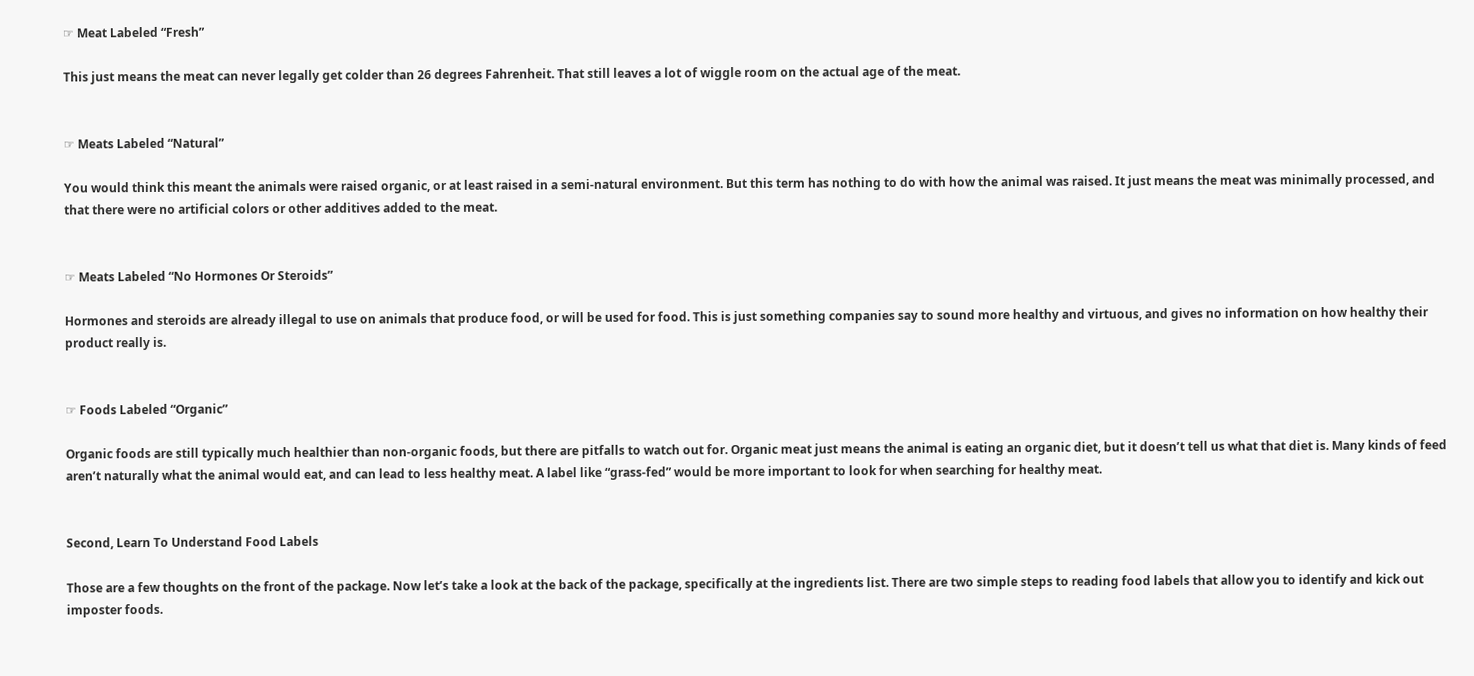☞ Meat Labeled “Fresh”

This just means the meat can never legally get colder than 26 degrees Fahrenheit. That still leaves a lot of wiggle room on the actual age of the meat.


☞ Meats Labeled “Natural”

You would think this meant the animals were raised organic, or at least raised in a semi-natural environment. But this term has nothing to do with how the animal was raised. It just means the meat was minimally processed, and that there were no artificial colors or other additives added to the meat.


☞ Meats Labeled “No Hormones Or Steroids”

Hormones and steroids are already illegal to use on animals that produce food, or will be used for food. This is just something companies say to sound more healthy and virtuous, and gives no information on how healthy their product really is.


☞ Foods Labeled “Organic”

Organic foods are still typically much healthier than non-organic foods, but there are pitfalls to watch out for. Organic meat just means the animal is eating an organic diet, but it doesn’t tell us what that diet is. Many kinds of feed aren’t naturally what the animal would eat, and can lead to less healthy meat. A label like “grass-fed” would be more important to look for when searching for healthy meat.


Second, Learn To Understand Food Labels

Those are a few thoughts on the front of the package. Now let’s take a look at the back of the package, specifically at the ingredients list. There are two simple steps to reading food labels that allow you to identify and kick out imposter foods.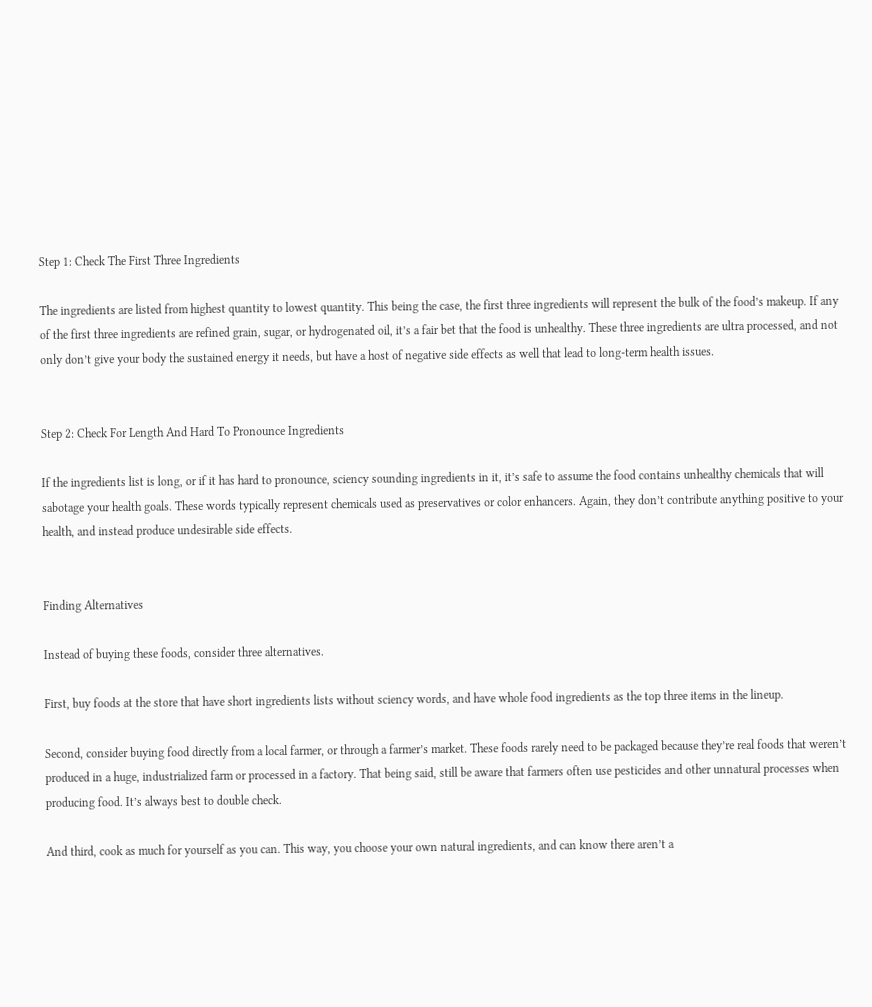Step 1: Check The First Three Ingredients

The ingredients are listed from highest quantity to lowest quantity. This being the case, the first three ingredients will represent the bulk of the food’s makeup. If any of the first three ingredients are refined grain, sugar, or hydrogenated oil, it’s a fair bet that the food is unhealthy. These three ingredients are ultra processed, and not only don’t give your body the sustained energy it needs, but have a host of negative side effects as well that lead to long-term health issues.


Step 2: Check For Length And Hard To Pronounce Ingredients

If the ingredients list is long, or if it has hard to pronounce, sciency sounding ingredients in it, it’s safe to assume the food contains unhealthy chemicals that will sabotage your health goals. These words typically represent chemicals used as preservatives or color enhancers. Again, they don’t contribute anything positive to your health, and instead produce undesirable side effects.


Finding Alternatives

Instead of buying these foods, consider three alternatives.

First, buy foods at the store that have short ingredients lists without sciency words, and have whole food ingredients as the top three items in the lineup.

Second, consider buying food directly from a local farmer, or through a farmer’s market. These foods rarely need to be packaged because they’re real foods that weren’t produced in a huge, industrialized farm or processed in a factory. That being said, still be aware that farmers often use pesticides and other unnatural processes when producing food. It’s always best to double check.

And third, cook as much for yourself as you can. This way, you choose your own natural ingredients, and can know there aren’t a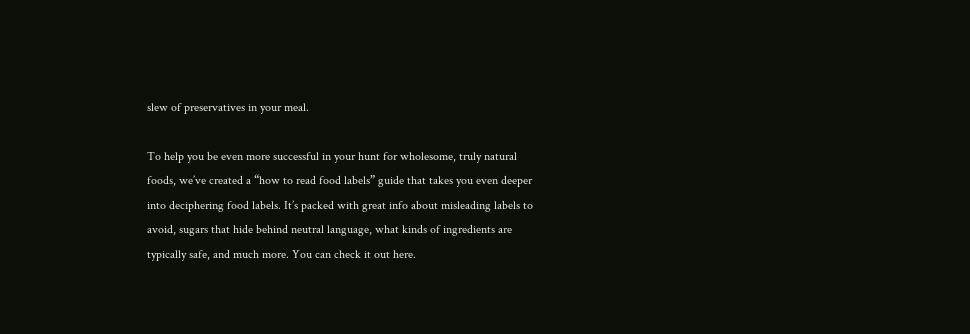slew of preservatives in your meal.

To help you be even more successful in your hunt for wholesome, truly natural foods, we’ve created a “how to read food labels” guide that takes you even deeper into deciphering food labels. It’s packed with great info about misleading labels to avoid, sugars that hide behind neutral language, what kinds of ingredients are typically safe, and much more. You can check it out here.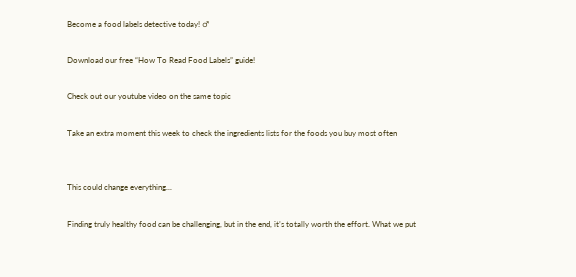Become a food labels detective today! ♂

Download our free “How To Read Food Labels” guide!

Check out our youtube video on the same topic

Take an extra moment this week to check the ingredients lists for the foods you buy most often


This could change everything...

Finding truly healthy food can be challenging, but in the end, it’s totally worth the effort. What we put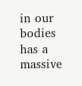in our bodies has a massive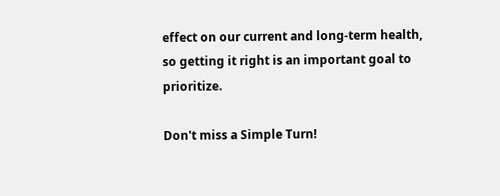effect on our current and long-term health, so getting it right is an important goal to prioritize.

Don't miss a Simple Turn!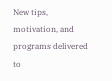New tips, motivation, and programs delivered to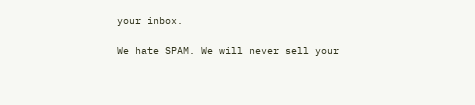your inbox.

We hate SPAM. We will never sell your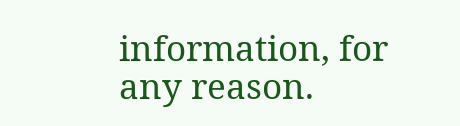information, for any reason.